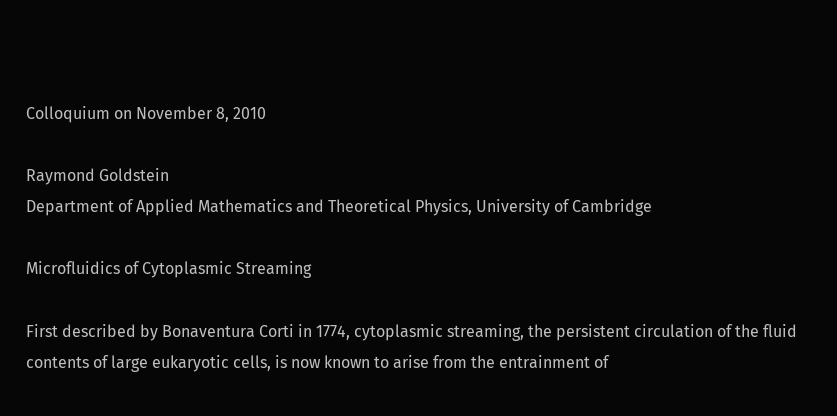Colloquium on November 8, 2010

Raymond Goldstein
Department of Applied Mathematics and Theoretical Physics, University of Cambridge

Microfluidics of Cytoplasmic Streaming

First described by Bonaventura Corti in 1774, cytoplasmic streaming, the persistent circulation of the fluid contents of large eukaryotic cells, is now known to arise from the entrainment of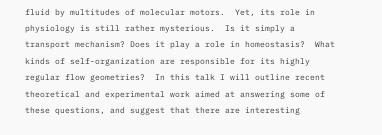fluid by multitudes of molecular motors.  Yet, its role in physiology is still rather mysterious.  Is it simply a transport mechanism? Does it play a role in homeostasis?  What kinds of self-organization are responsible for its highly regular flow geometries?  In this talk I will outline recent theoretical and experimental work aimed at answering some of these questions, and suggest that there are interesting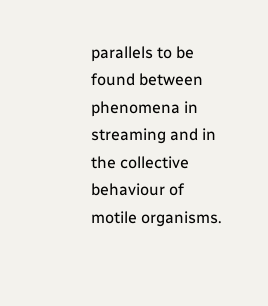parallels to be found between phenomena in streaming and in the collective behaviour of motile organisms.